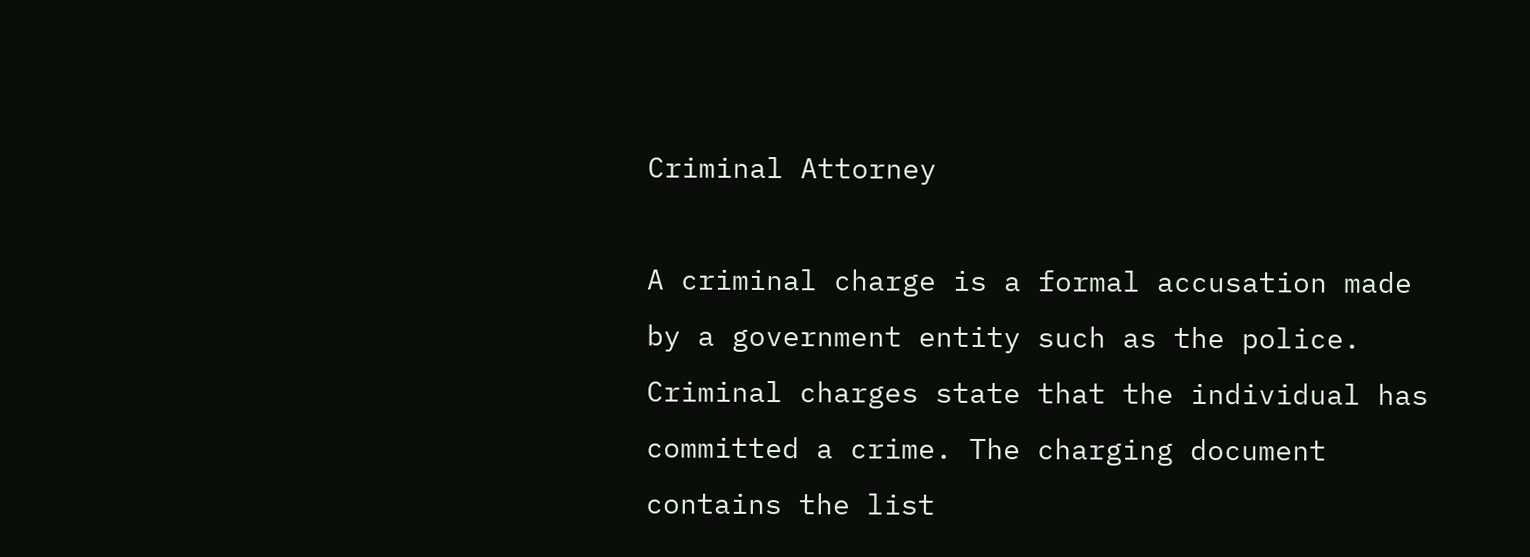Criminal Attorney

A criminal charge is a formal accusation made by a government entity such as the police. Criminal charges state that the individual has committed a crime. The charging document contains the list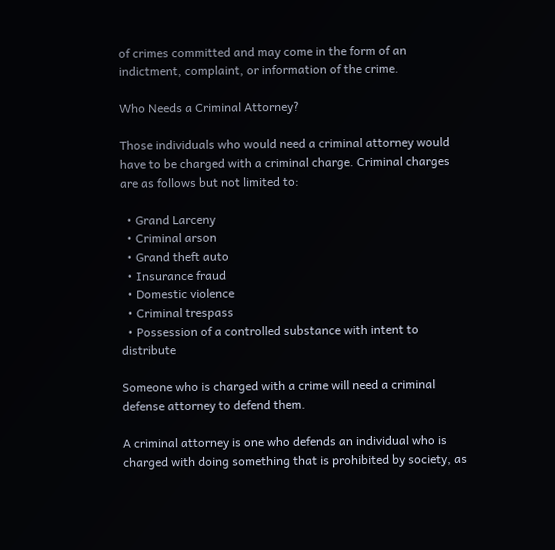of crimes committed and may come in the form of an indictment, complaint, or information of the crime.

Who Needs a Criminal Attorney?

Those individuals who would need a criminal attorney would have to be charged with a criminal charge. Criminal charges are as follows but not limited to:

  • Grand Larceny
  • Criminal arson
  • Grand theft auto
  • Insurance fraud
  • Domestic violence
  • Criminal trespass
  • Possession of a controlled substance with intent to distribute

Someone who is charged with a crime will need a criminal defense attorney to defend them.

A criminal attorney is one who defends an individual who is charged with doing something that is prohibited by society, as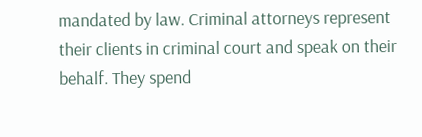mandated by law. Criminal attorneys represent their clients in criminal court and speak on their behalf. They spend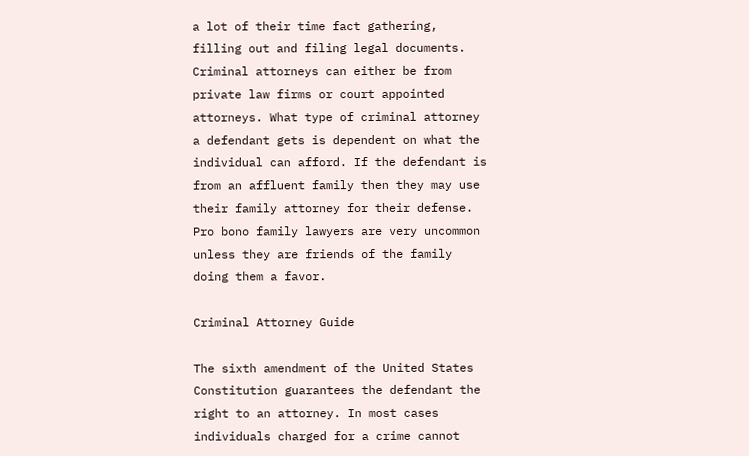a lot of their time fact gathering, filling out and filing legal documents. Criminal attorneys can either be from private law firms or court appointed attorneys. What type of criminal attorney a defendant gets is dependent on what the individual can afford. If the defendant is from an affluent family then they may use their family attorney for their defense. Pro bono family lawyers are very uncommon unless they are friends of the family doing them a favor.

Criminal Attorney Guide

The sixth amendment of the United States Constitution guarantees the defendant the right to an attorney. In most cases individuals charged for a crime cannot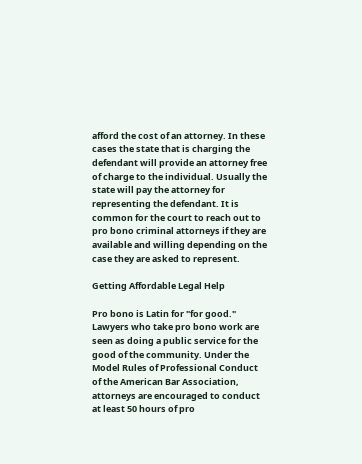afford the cost of an attorney. In these cases the state that is charging the defendant will provide an attorney free of charge to the individual. Usually the state will pay the attorney for representing the defendant. It is common for the court to reach out to pro bono criminal attorneys if they are available and willing depending on the case they are asked to represent.

Getting Affordable Legal Help

Pro bono is Latin for "for good." Lawyers who take pro bono work are seen as doing a public service for the good of the community. Under the Model Rules of Professional Conduct of the American Bar Association, attorneys are encouraged to conduct at least 50 hours of pro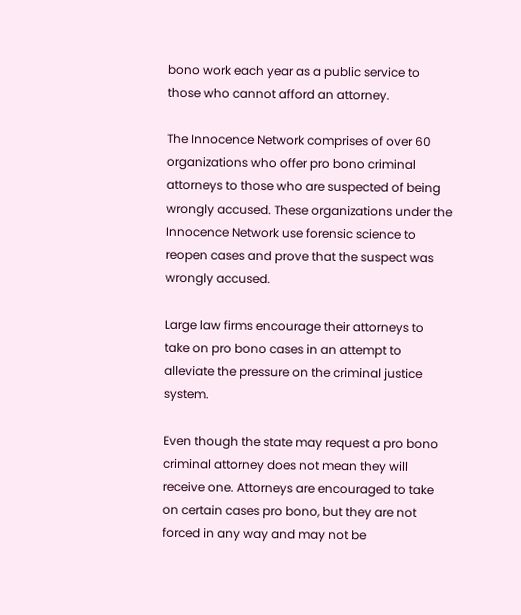bono work each year as a public service to those who cannot afford an attorney.

The Innocence Network comprises of over 60 organizations who offer pro bono criminal attorneys to those who are suspected of being wrongly accused. These organizations under the Innocence Network use forensic science to reopen cases and prove that the suspect was wrongly accused.

Large law firms encourage their attorneys to take on pro bono cases in an attempt to alleviate the pressure on the criminal justice system.

Even though the state may request a pro bono criminal attorney does not mean they will receive one. Attorneys are encouraged to take on certain cases pro bono, but they are not forced in any way and may not be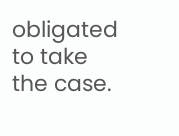obligated to take the case.